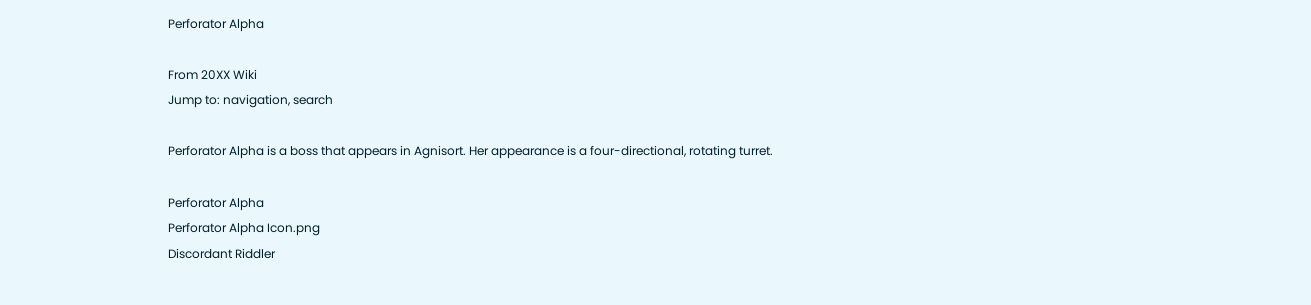Perforator Alpha

From 20XX Wiki
Jump to: navigation, search

Perforator Alpha is a boss that appears in Agnisort. Her appearance is a four-directional, rotating turret.

Perforator Alpha
Perforator Alpha Icon.png
Discordant Riddler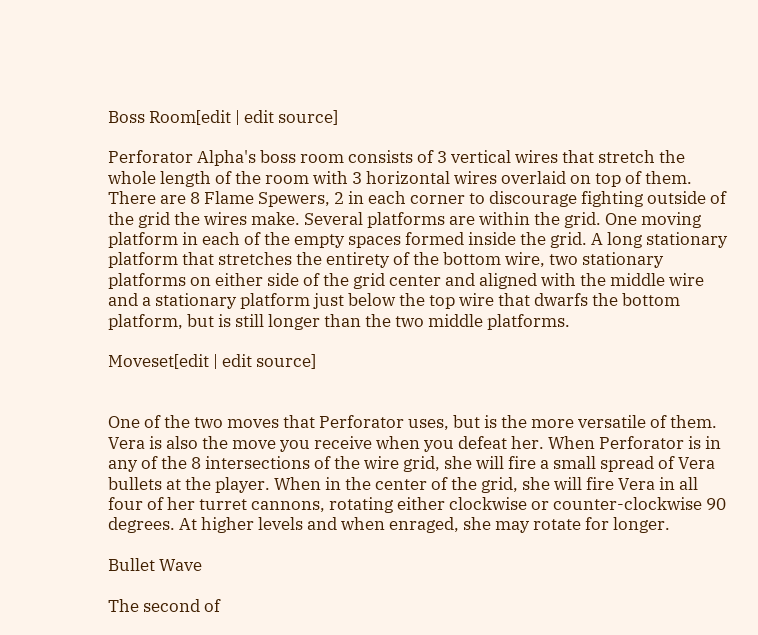Boss Room[edit | edit source]

Perforator Alpha's boss room consists of 3 vertical wires that stretch the whole length of the room with 3 horizontal wires overlaid on top of them. There are 8 Flame Spewers, 2 in each corner to discourage fighting outside of the grid the wires make. Several platforms are within the grid. One moving platform in each of the empty spaces formed inside the grid. A long stationary platform that stretches the entirety of the bottom wire, two stationary platforms on either side of the grid center and aligned with the middle wire and a stationary platform just below the top wire that dwarfs the bottom platform, but is still longer than the two middle platforms.

Moveset[edit | edit source]


One of the two moves that Perforator uses, but is the more versatile of them. Vera is also the move you receive when you defeat her. When Perforator is in any of the 8 intersections of the wire grid, she will fire a small spread of Vera bullets at the player. When in the center of the grid, she will fire Vera in all four of her turret cannons, rotating either clockwise or counter-clockwise 90 degrees. At higher levels and when enraged, she may rotate for longer.

Bullet Wave

The second of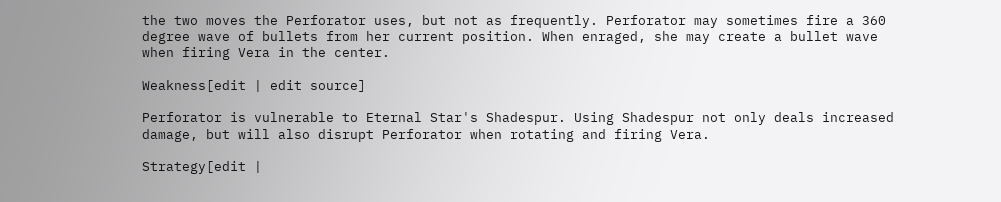the two moves the Perforator uses, but not as frequently. Perforator may sometimes fire a 360 degree wave of bullets from her current position. When enraged, she may create a bullet wave when firing Vera in the center.

Weakness[edit | edit source]

Perforator is vulnerable to Eternal Star's Shadespur. Using Shadespur not only deals increased damage, but will also disrupt Perforator when rotating and firing Vera.

Strategy[edit |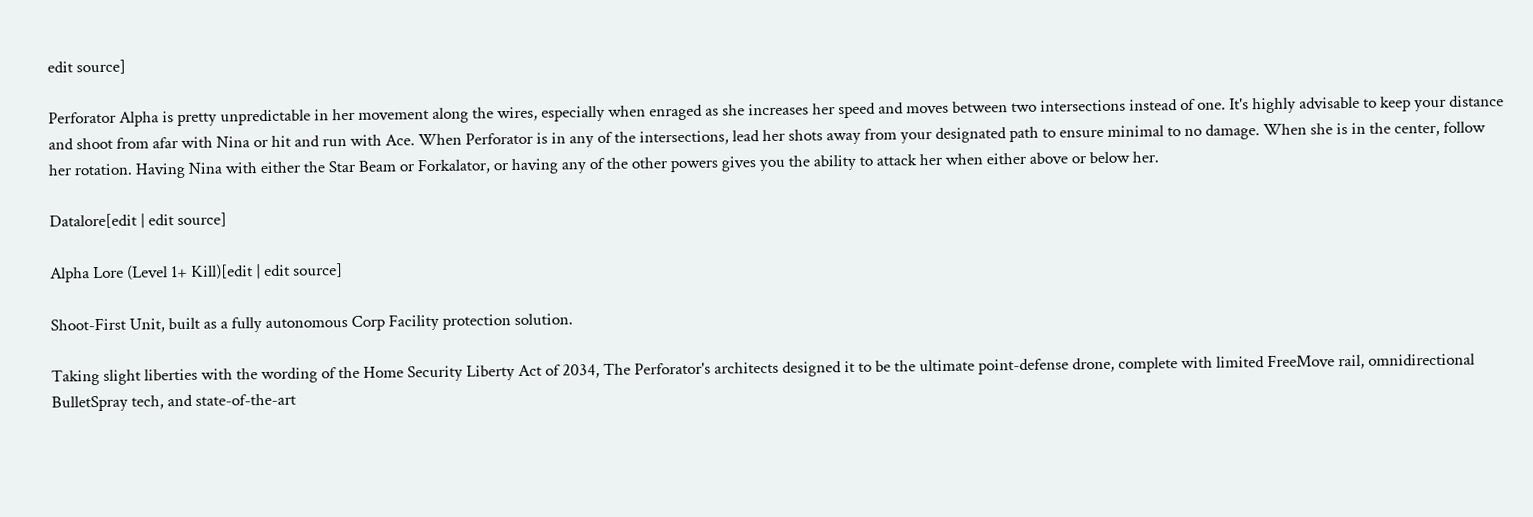edit source]

Perforator Alpha is pretty unpredictable in her movement along the wires, especially when enraged as she increases her speed and moves between two intersections instead of one. It's highly advisable to keep your distance and shoot from afar with Nina or hit and run with Ace. When Perforator is in any of the intersections, lead her shots away from your designated path to ensure minimal to no damage. When she is in the center, follow her rotation. Having Nina with either the Star Beam or Forkalator, or having any of the other powers gives you the ability to attack her when either above or below her.

Datalore[edit | edit source]

Alpha Lore (Level 1+ Kill)[edit | edit source]

Shoot-First Unit, built as a fully autonomous Corp Facility protection solution.

Taking slight liberties with the wording of the Home Security Liberty Act of 2034, The Perforator's architects designed it to be the ultimate point-defense drone, complete with limited FreeMove rail, omnidirectional BulletSpray tech, and state-of-the-art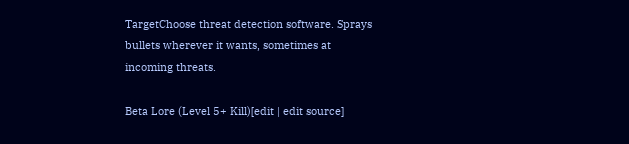TargetChoose threat detection software. Sprays bullets wherever it wants, sometimes at incoming threats.

Beta Lore (Level 5+ Kill)[edit | edit source]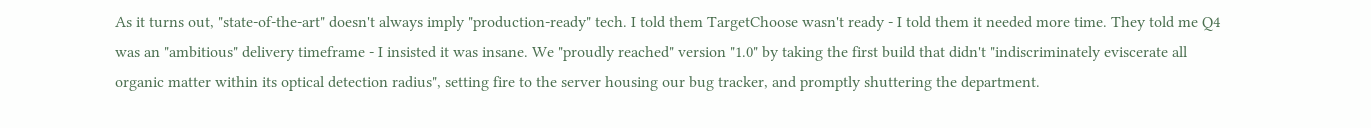As it turns out, "state-of-the-art" doesn't always imply "production-ready" tech. I told them TargetChoose wasn't ready - I told them it needed more time. They told me Q4 was an "ambitious" delivery timeframe - I insisted it was insane. We "proudly reached" version "1.0" by taking the first build that didn't "indiscriminately eviscerate all organic matter within its optical detection radius", setting fire to the server housing our bug tracker, and promptly shuttering the department.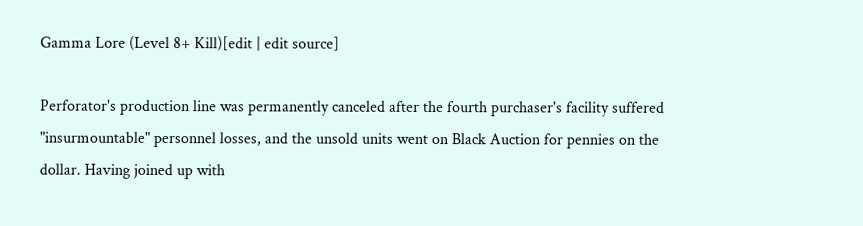Gamma Lore (Level 8+ Kill)[edit | edit source]

Perforator's production line was permanently canceled after the fourth purchaser's facility suffered "insurmountable" personnel losses, and the unsold units went on Black Auction for pennies on the dollar. Having joined up with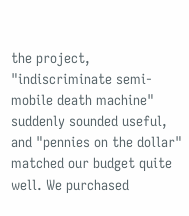the project, "indiscriminate semi-mobile death machine" suddenly sounded useful, and "pennies on the dollar" matched our budget quite well. We purchased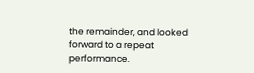the remainder, and looked forward to a repeat performance.